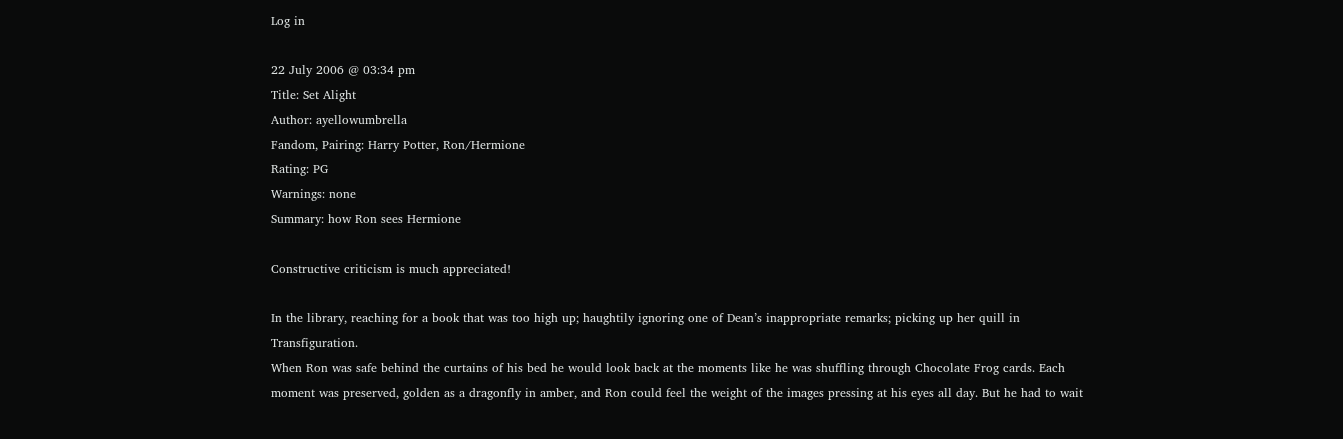Log in

22 July 2006 @ 03:34 pm
Title: Set Alight
Author: ayellowumbrella
Fandom, Pairing: Harry Potter, Ron/Hermione
Rating: PG
Warnings: none
Summary: how Ron sees Hermione

Constructive criticism is much appreciated!

In the library, reaching for a book that was too high up; haughtily ignoring one of Dean’s inappropriate remarks; picking up her quill in Transfiguration.
When Ron was safe behind the curtains of his bed he would look back at the moments like he was shuffling through Chocolate Frog cards. Each moment was preserved, golden as a dragonfly in amber, and Ron could feel the weight of the images pressing at his eyes all day. But he had to wait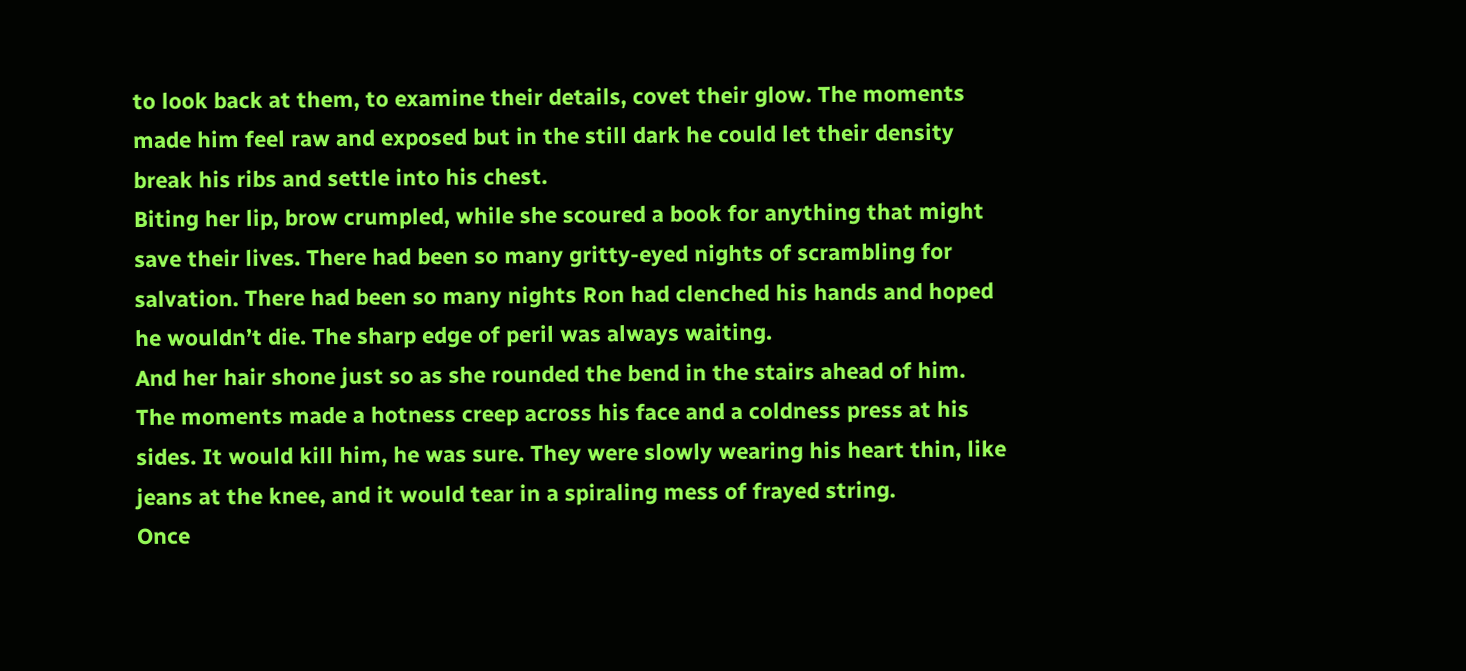to look back at them, to examine their details, covet their glow. The moments made him feel raw and exposed but in the still dark he could let their density break his ribs and settle into his chest.
Biting her lip, brow crumpled, while she scoured a book for anything that might save their lives. There had been so many gritty-eyed nights of scrambling for salvation. There had been so many nights Ron had clenched his hands and hoped he wouldn’t die. The sharp edge of peril was always waiting.
And her hair shone just so as she rounded the bend in the stairs ahead of him.
The moments made a hotness creep across his face and a coldness press at his sides. It would kill him, he was sure. They were slowly wearing his heart thin, like jeans at the knee, and it would tear in a spiraling mess of frayed string.
Once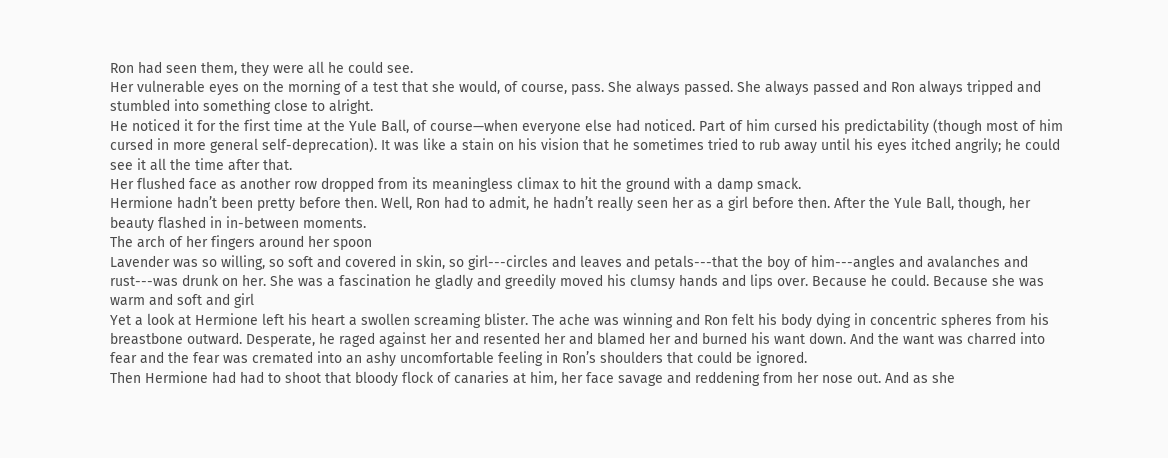Ron had seen them, they were all he could see.
Her vulnerable eyes on the morning of a test that she would, of course, pass. She always passed. She always passed and Ron always tripped and stumbled into something close to alright.
He noticed it for the first time at the Yule Ball, of course—when everyone else had noticed. Part of him cursed his predictability (though most of him cursed in more general self-deprecation). It was like a stain on his vision that he sometimes tried to rub away until his eyes itched angrily; he could see it all the time after that.
Her flushed face as another row dropped from its meaningless climax to hit the ground with a damp smack.
Hermione hadn’t been pretty before then. Well, Ron had to admit, he hadn’t really seen her as a girl before then. After the Yule Ball, though, her beauty flashed in in-between moments.
The arch of her fingers around her spoon
Lavender was so willing, so soft and covered in skin, so girl---circles and leaves and petals---that the boy of him---angles and avalanches and rust---was drunk on her. She was a fascination he gladly and greedily moved his clumsy hands and lips over. Because he could. Because she was warm and soft and girl
Yet a look at Hermione left his heart a swollen screaming blister. The ache was winning and Ron felt his body dying in concentric spheres from his breastbone outward. Desperate, he raged against her and resented her and blamed her and burned his want down. And the want was charred into fear and the fear was cremated into an ashy uncomfortable feeling in Ron’s shoulders that could be ignored.
Then Hermione had had to shoot that bloody flock of canaries at him, her face savage and reddening from her nose out. And as she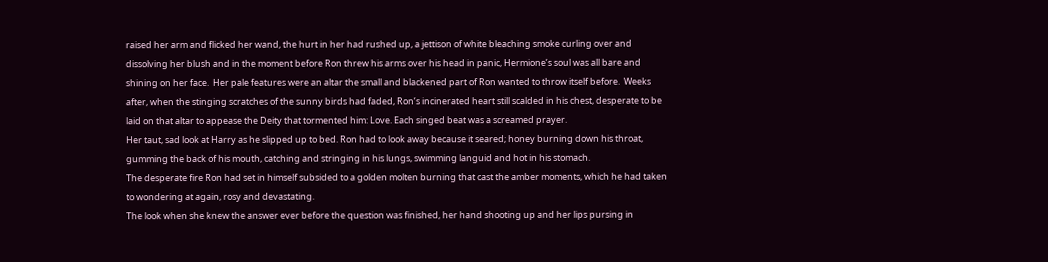raised her arm and flicked her wand, the hurt in her had rushed up, a jettison of white bleaching smoke curling over and dissolving her blush and in the moment before Ron threw his arms over his head in panic, Hermione’s soul was all bare and shining on her face.  Her pale features were an altar the small and blackened part of Ron wanted to throw itself before.  Weeks after, when the stinging scratches of the sunny birds had faded, Ron’s incinerated heart still scalded in his chest, desperate to be laid on that altar to appease the Deity that tormented him: Love. Each singed beat was a screamed prayer.
Her taut, sad look at Harry as he slipped up to bed. Ron had to look away because it seared; honey burning down his throat, gumming the back of his mouth, catching and stringing in his lungs, swimming languid and hot in his stomach.
The desperate fire Ron had set in himself subsided to a golden molten burning that cast the amber moments, which he had taken to wondering at again, rosy and devastating.
The look when she knew the answer ever before the question was finished, her hand shooting up and her lips pursing in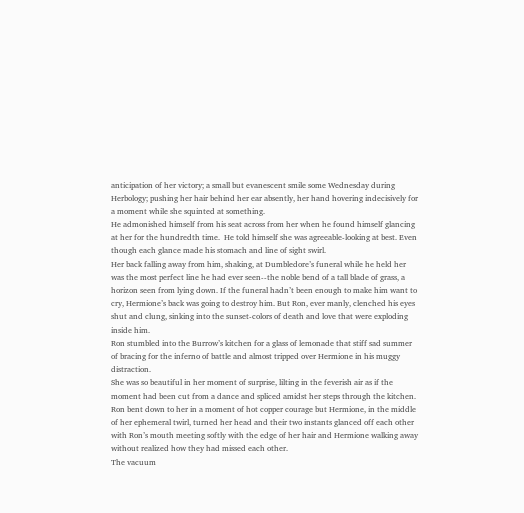anticipation of her victory; a small but evanescent smile some Wednesday during Herbology; pushing her hair behind her ear absently, her hand hovering indecisively for a moment while she squinted at something.
He admonished himself from his seat across from her when he found himself glancing at her for the hundredth time.  He told himself she was agreeable-looking at best. Even though each glance made his stomach and line of sight swirl.
Her back falling away from him, shaking, at Dumbledore’s funeral while he held her was the most perfect line he had ever seen--the noble bend of a tall blade of grass, a horizon seen from lying down. If the funeral hadn’t been enough to make him want to cry, Hermione’s back was going to destroy him. But Ron, ever manly, clenched his eyes shut and clung, sinking into the sunset-colors of death and love that were exploding inside him.
Ron stumbled into the Burrow’s kitchen for a glass of lemonade that stiff sad summer of bracing for the inferno of battle and almost tripped over Hermione in his muggy distraction.
She was so beautiful in her moment of surprise, lilting in the feverish air as if the moment had been cut from a dance and spliced amidst her steps through the kitchen.
Ron bent down to her in a moment of hot copper courage but Hermione, in the middle of her ephemeral twirl, turned her head and their two instants glanced off each other with Ron’s mouth meeting softly with the edge of her hair and Hermione walking away without realized how they had missed each other.
The vacuum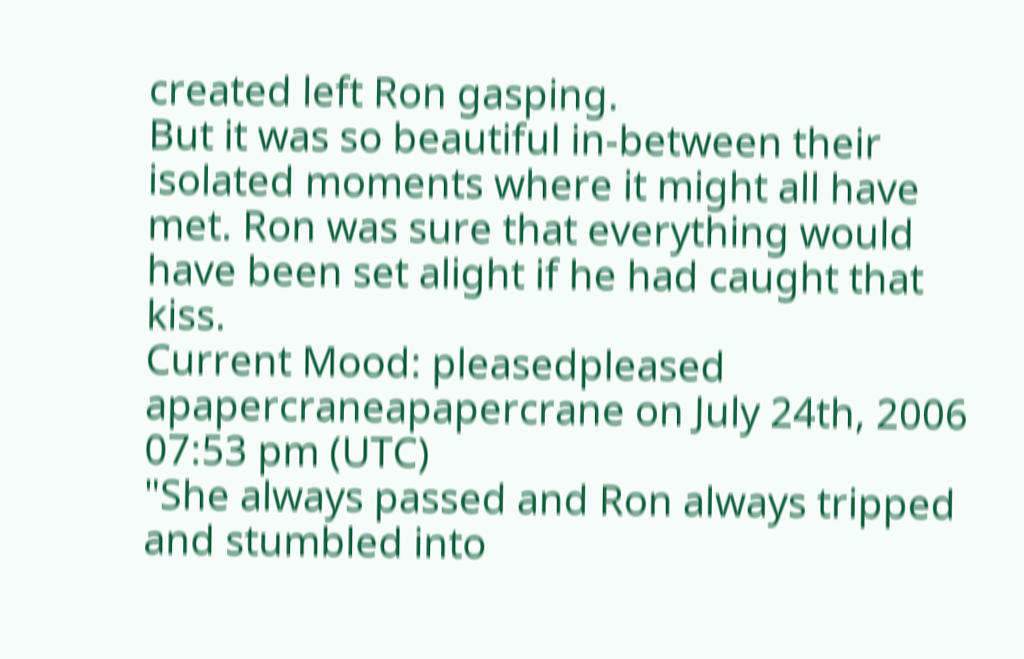created left Ron gasping.
But it was so beautiful in-between their isolated moments where it might all have met. Ron was sure that everything would have been set alight if he had caught that kiss.
Current Mood: pleasedpleased
apapercraneapapercrane on July 24th, 2006 07:53 pm (UTC)
"She always passed and Ron always tripped and stumbled into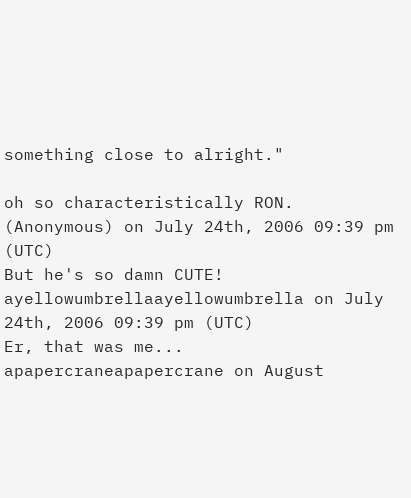something close to alright."

oh so characteristically RON.
(Anonymous) on July 24th, 2006 09:39 pm (UTC)
But he's so damn CUTE!
ayellowumbrellaayellowumbrella on July 24th, 2006 09:39 pm (UTC)
Er, that was me...
apapercraneapapercrane on August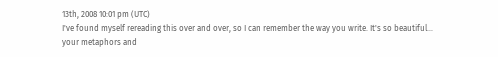13th, 2008 10:01 pm (UTC)
I've found myself rereading this over and over, so I can remember the way you write. It's so beautiful... your metaphors and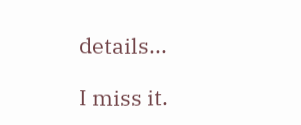details...

I miss it.